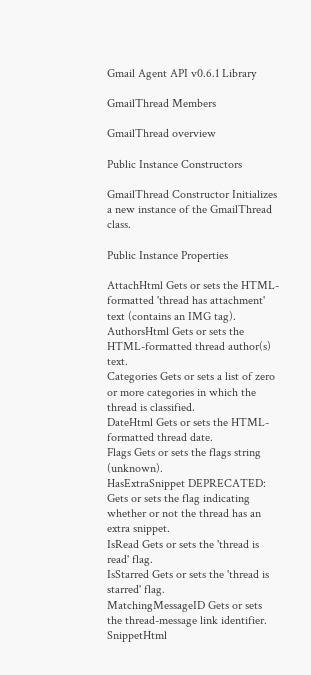Gmail Agent API v0.6.1 Library

GmailThread Members

GmailThread overview

Public Instance Constructors

GmailThread Constructor Initializes a new instance of the GmailThread class.

Public Instance Properties

AttachHtml Gets or sets the HTML-formatted 'thread has attachment' text (contains an IMG tag).
AuthorsHtml Gets or sets the HTML-formatted thread author(s) text.
Categories Gets or sets a list of zero or more categories in which the thread is classified.
DateHtml Gets or sets the HTML-formatted thread date.
Flags Gets or sets the flags string (unknown).
HasExtraSnippet DEPRECATED: Gets or sets the flag indicating whether or not the thread has an extra snippet.
IsRead Gets or sets the 'thread is read' flag.
IsStarred Gets or sets the 'thread is starred' flag.
MatchingMessageID Gets or sets the thread-message link identifier.
SnippetHtml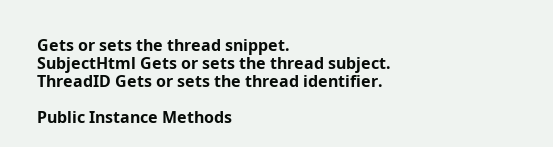Gets or sets the thread snippet.
SubjectHtml Gets or sets the thread subject.
ThreadID Gets or sets the thread identifier.

Public Instance Methods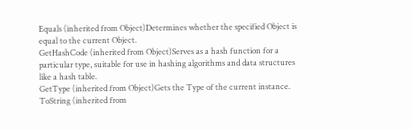Equals (inherited from Object)Determines whether the specified Object is equal to the current Object.
GetHashCode (inherited from Object)Serves as a hash function for a particular type, suitable for use in hashing algorithms and data structures like a hash table.
GetType (inherited from Object)Gets the Type of the current instance.
ToString (inherited from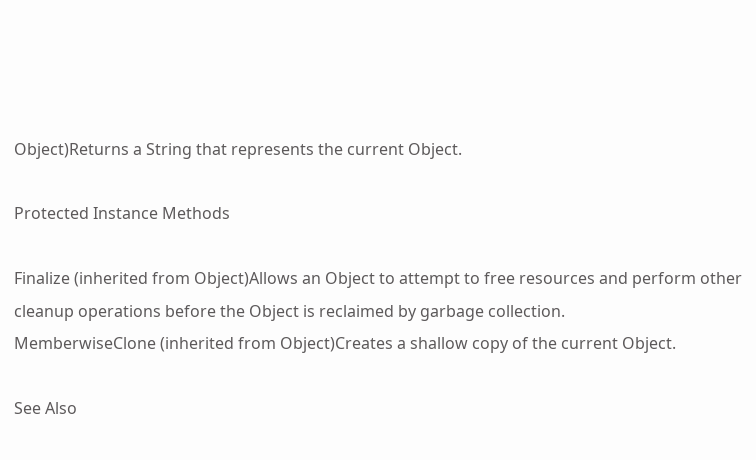Object)Returns a String that represents the current Object.

Protected Instance Methods

Finalize (inherited from Object)Allows an Object to attempt to free resources and perform other cleanup operations before the Object is reclaimed by garbage collection.
MemberwiseClone (inherited from Object)Creates a shallow copy of the current Object.

See Also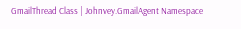GmailThread Class | Johnvey.GmailAgent Namespace